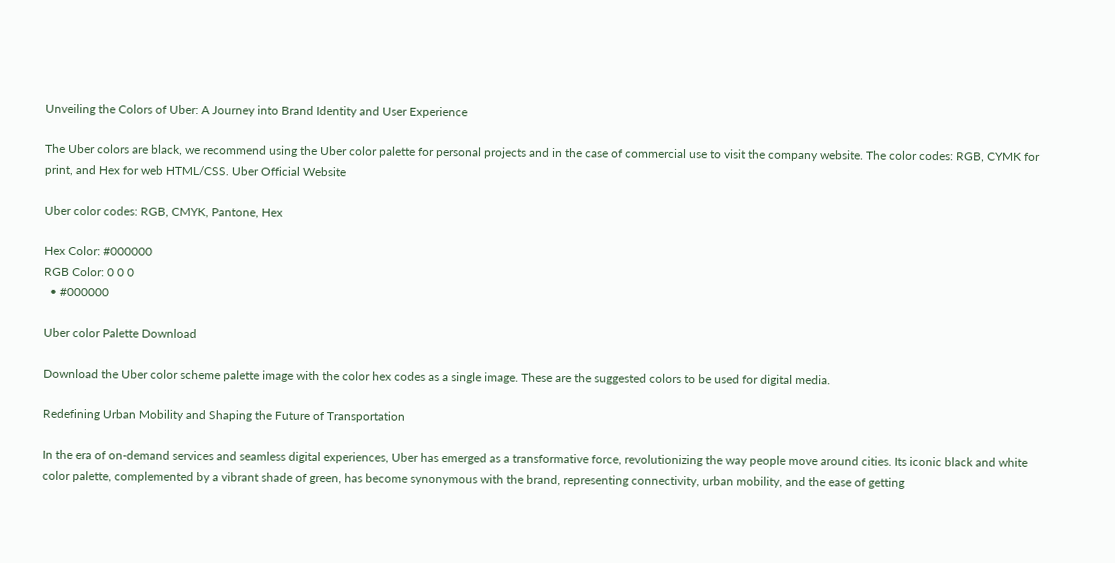Unveiling the Colors of Uber: A Journey into Brand Identity and User Experience

The Uber colors are black, we recommend using the Uber color palette for personal projects and in the case of commercial use to visit the company website. The color codes: RGB, CYMK for print, and Hex for web HTML/CSS. Uber Official Website

Uber color codes: RGB, CMYK, Pantone, Hex

Hex Color: #000000
RGB Color: 0 0 0
  • #000000

Uber color Palette Download

Download the Uber color scheme palette image with the color hex codes as a single image. These are the suggested colors to be used for digital media.

Redefining Urban Mobility and Shaping the Future of Transportation

In the era of on-demand services and seamless digital experiences, Uber has emerged as a transformative force, revolutionizing the way people move around cities. Its iconic black and white color palette, complemented by a vibrant shade of green, has become synonymous with the brand, representing connectivity, urban mobility, and the ease of getting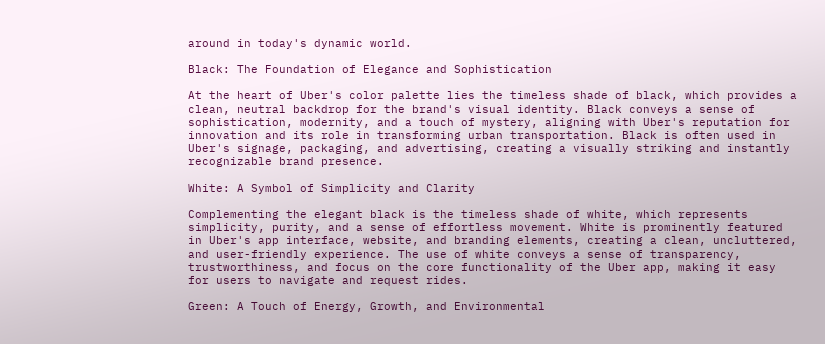around in today's dynamic world.

Black: The Foundation of Elegance and Sophistication

At the heart of Uber's color palette lies the timeless shade of black, which provides a clean, neutral backdrop for the brand's visual identity. Black conveys a sense of sophistication, modernity, and a touch of mystery, aligning with Uber's reputation for innovation and its role in transforming urban transportation. Black is often used in Uber's signage, packaging, and advertising, creating a visually striking and instantly recognizable brand presence.

White: A Symbol of Simplicity and Clarity

Complementing the elegant black is the timeless shade of white, which represents simplicity, purity, and a sense of effortless movement. White is prominently featured in Uber's app interface, website, and branding elements, creating a clean, uncluttered, and user-friendly experience. The use of white conveys a sense of transparency, trustworthiness, and focus on the core functionality of the Uber app, making it easy for users to navigate and request rides.

Green: A Touch of Energy, Growth, and Environmental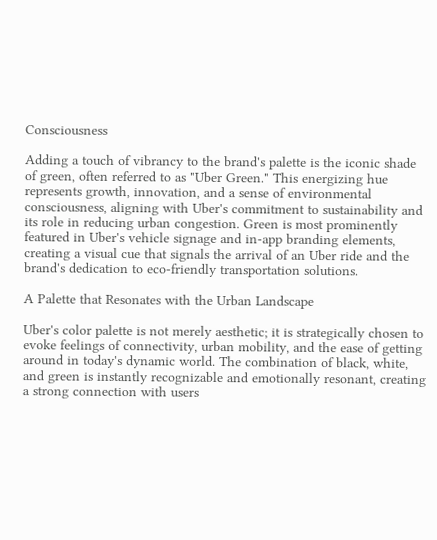Consciousness

Adding a touch of vibrancy to the brand's palette is the iconic shade of green, often referred to as "Uber Green." This energizing hue represents growth, innovation, and a sense of environmental consciousness, aligning with Uber's commitment to sustainability and its role in reducing urban congestion. Green is most prominently featured in Uber's vehicle signage and in-app branding elements, creating a visual cue that signals the arrival of an Uber ride and the brand's dedication to eco-friendly transportation solutions.

A Palette that Resonates with the Urban Landscape

Uber's color palette is not merely aesthetic; it is strategically chosen to evoke feelings of connectivity, urban mobility, and the ease of getting around in today's dynamic world. The combination of black, white, and green is instantly recognizable and emotionally resonant, creating a strong connection with users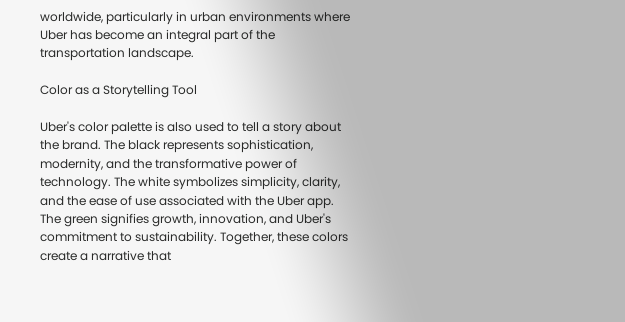worldwide, particularly in urban environments where Uber has become an integral part of the transportation landscape.

Color as a Storytelling Tool

Uber's color palette is also used to tell a story about the brand. The black represents sophistication, modernity, and the transformative power of technology. The white symbolizes simplicity, clarity, and the ease of use associated with the Uber app. The green signifies growth, innovation, and Uber's commitment to sustainability. Together, these colors create a narrative that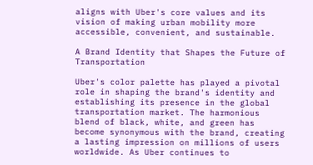aligns with Uber's core values and its vision of making urban mobility more accessible, convenient, and sustainable.

A Brand Identity that Shapes the Future of Transportation

Uber's color palette has played a pivotal role in shaping the brand's identity and establishing its presence in the global transportation market. The harmonious blend of black, white, and green has become synonymous with the brand, creating a lasting impression on millions of users worldwide. As Uber continues to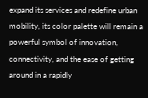expand its services and redefine urban mobility, its color palette will remain a powerful symbol of innovation, connectivity, and the ease of getting around in a rapidly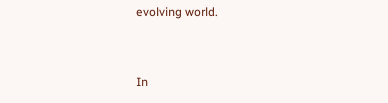evolving world.


In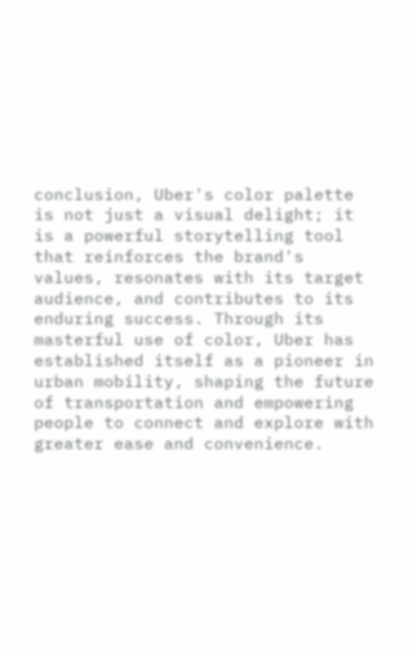conclusion, Uber's color palette is not just a visual delight; it is a powerful storytelling tool that reinforces the brand's values, resonates with its target audience, and contributes to its enduring success. Through its masterful use of color, Uber has established itself as a pioneer in urban mobility, shaping the future of transportation and empowering people to connect and explore with greater ease and convenience.